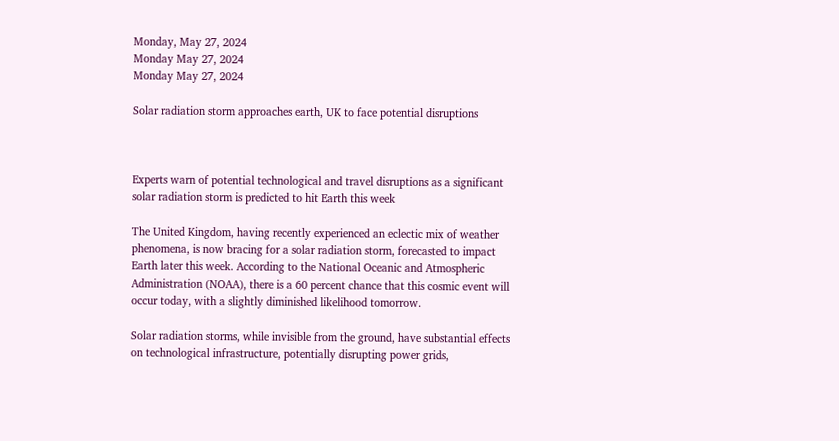Monday, May 27, 2024
Monday May 27, 2024
Monday May 27, 2024

Solar radiation storm approaches earth, UK to face potential disruptions



Experts warn of potential technological and travel disruptions as a significant solar radiation storm is predicted to hit Earth this week

The United Kingdom, having recently experienced an eclectic mix of weather phenomena, is now bracing for a solar radiation storm, forecasted to impact Earth later this week. According to the National Oceanic and Atmospheric Administration (NOAA), there is a 60 percent chance that this cosmic event will occur today, with a slightly diminished likelihood tomorrow.

Solar radiation storms, while invisible from the ground, have substantial effects on technological infrastructure, potentially disrupting power grids,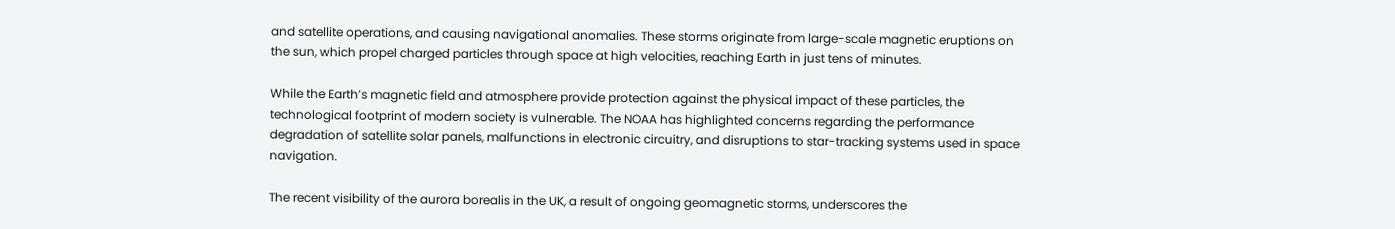and satellite operations, and causing navigational anomalies. These storms originate from large-scale magnetic eruptions on the sun, which propel charged particles through space at high velocities, reaching Earth in just tens of minutes.

While the Earth’s magnetic field and atmosphere provide protection against the physical impact of these particles, the technological footprint of modern society is vulnerable. The NOAA has highlighted concerns regarding the performance degradation of satellite solar panels, malfunctions in electronic circuitry, and disruptions to star-tracking systems used in space navigation.

The recent visibility of the aurora borealis in the UK, a result of ongoing geomagnetic storms, underscores the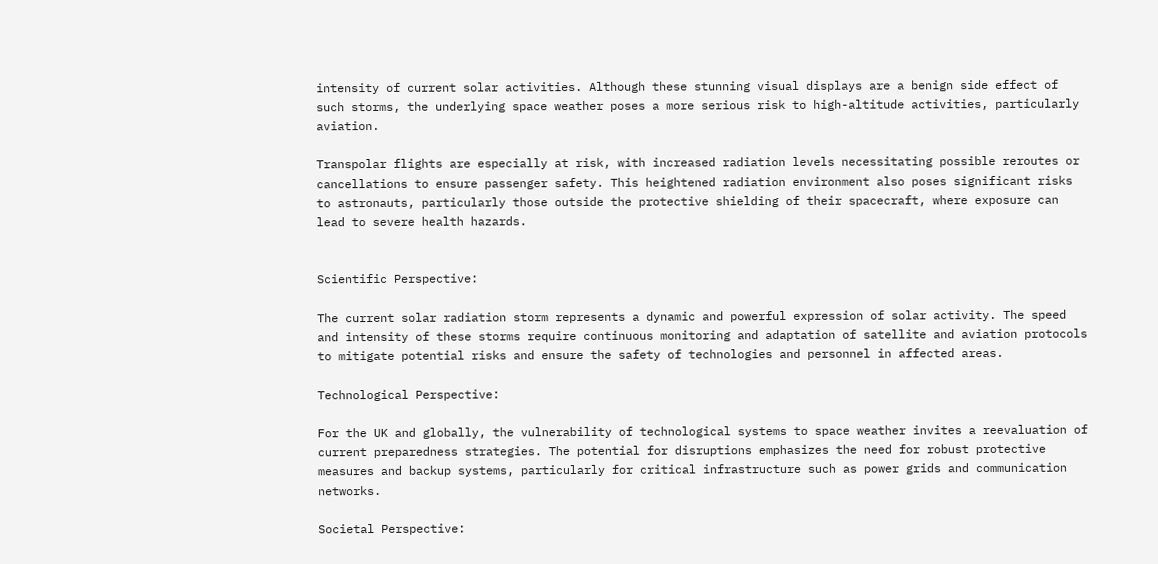intensity of current solar activities. Although these stunning visual displays are a benign side effect of such storms, the underlying space weather poses a more serious risk to high-altitude activities, particularly aviation.

Transpolar flights are especially at risk, with increased radiation levels necessitating possible reroutes or cancellations to ensure passenger safety. This heightened radiation environment also poses significant risks to astronauts, particularly those outside the protective shielding of their spacecraft, where exposure can lead to severe health hazards.


Scientific Perspective:

The current solar radiation storm represents a dynamic and powerful expression of solar activity. The speed and intensity of these storms require continuous monitoring and adaptation of satellite and aviation protocols to mitigate potential risks and ensure the safety of technologies and personnel in affected areas.

Technological Perspective:

For the UK and globally, the vulnerability of technological systems to space weather invites a reevaluation of current preparedness strategies. The potential for disruptions emphasizes the need for robust protective measures and backup systems, particularly for critical infrastructure such as power grids and communication networks.

Societal Perspective: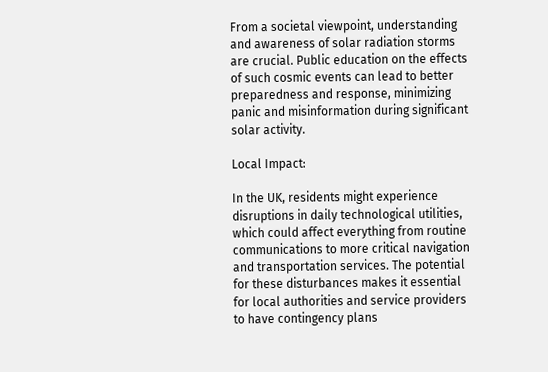From a societal viewpoint, understanding and awareness of solar radiation storms are crucial. Public education on the effects of such cosmic events can lead to better preparedness and response, minimizing panic and misinformation during significant solar activity.

Local Impact:

In the UK, residents might experience disruptions in daily technological utilities, which could affect everything from routine communications to more critical navigation and transportation services. The potential for these disturbances makes it essential for local authorities and service providers to have contingency plans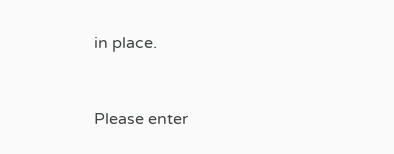in place.


Please enter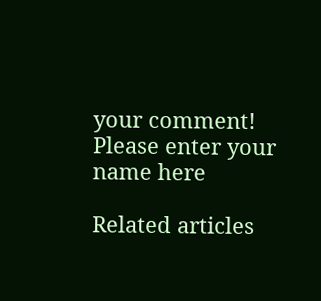your comment!
Please enter your name here

Related articles